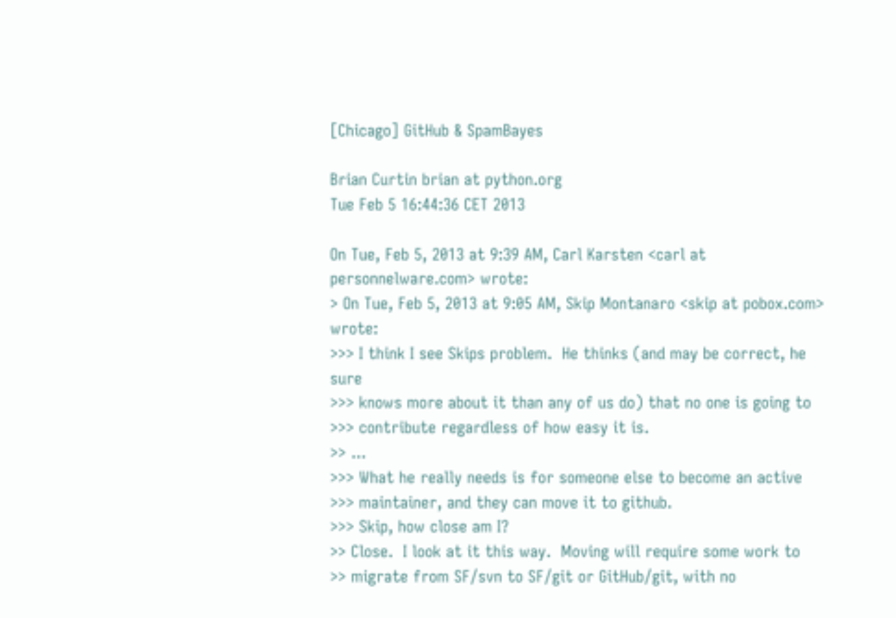[Chicago] GitHub & SpamBayes

Brian Curtin brian at python.org
Tue Feb 5 16:44:36 CET 2013

On Tue, Feb 5, 2013 at 9:39 AM, Carl Karsten <carl at personnelware.com> wrote:
> On Tue, Feb 5, 2013 at 9:05 AM, Skip Montanaro <skip at pobox.com> wrote:
>>> I think I see Skips problem.  He thinks (and may be correct, he sure
>>> knows more about it than any of us do) that no one is going to
>>> contribute regardless of how easy it is.
>> ...
>>> What he really needs is for someone else to become an active
>>> maintainer, and they can move it to github.
>>> Skip, how close am I?
>> Close.  I look at it this way.  Moving will require some work to
>> migrate from SF/svn to SF/git or GitHub/git, with no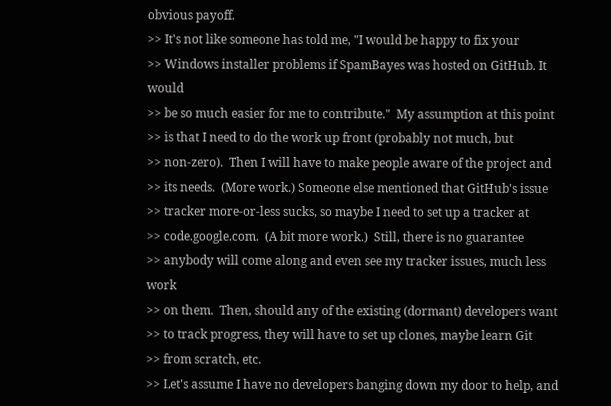obvious payoff.
>> It's not like someone has told me, "I would be happy to fix your
>> Windows installer problems if SpamBayes was hosted on GitHub. It would
>> be so much easier for me to contribute."  My assumption at this point
>> is that I need to do the work up front (probably not much, but
>> non-zero).  Then I will have to make people aware of the project and
>> its needs.  (More work.) Someone else mentioned that GitHub's issue
>> tracker more-or-less sucks, so maybe I need to set up a tracker at
>> code.google.com.  (A bit more work.)  Still, there is no guarantee
>> anybody will come along and even see my tracker issues, much less work
>> on them.  Then, should any of the existing (dormant) developers want
>> to track progress, they will have to set up clones, maybe learn Git
>> from scratch, etc.
>> Let's assume I have no developers banging down my door to help, and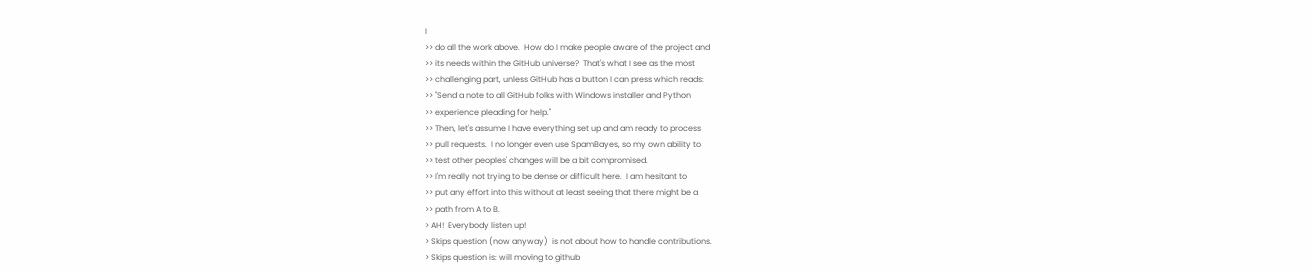I
>> do all the work above.  How do I make people aware of the project and
>> its needs within the GitHub universe?  That's what I see as the most
>> challenging part, unless GitHub has a button I can press which reads:
>> "Send a note to all GitHub folks with Windows installer and Python
>> experience pleading for help."
>> Then, let's assume I have everything set up and am ready to process
>> pull requests.  I no longer even use SpamBayes, so my own ability to
>> test other peoples' changes will be a bit compromised.
>> I'm really not trying to be dense or difficult here.  I am hesitant to
>> put any effort into this without at least seeing that there might be a
>> path from A to B.
> AH!  Everybody listen up!
> Skips question (now anyway)  is not about how to handle contributions.
> Skips question is: will moving to github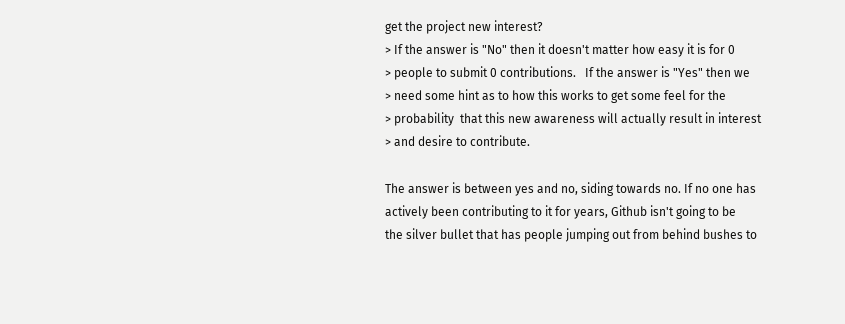get the project new interest?
> If the answer is "No" then it doesn't matter how easy it is for 0
> people to submit 0 contributions.   If the answer is "Yes" then we
> need some hint as to how this works to get some feel for the
> probability  that this new awareness will actually result in interest
> and desire to contribute.

The answer is between yes and no, siding towards no. If no one has
actively been contributing to it for years, Github isn't going to be
the silver bullet that has people jumping out from behind bushes to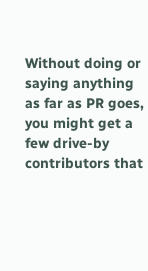Without doing or saying anything as far as PR goes, you might get a
few drive-by contributors that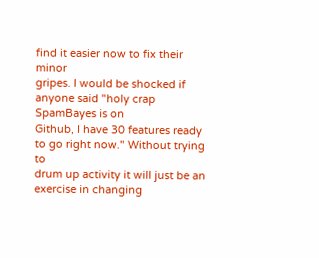find it easier now to fix their minor
gripes. I would be shocked if anyone said "holy crap SpamBayes is on
Github, I have 30 features ready to go right now." Without trying to
drum up activity it will just be an exercise in changing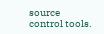source
control tools.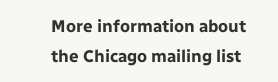More information about the Chicago mailing list